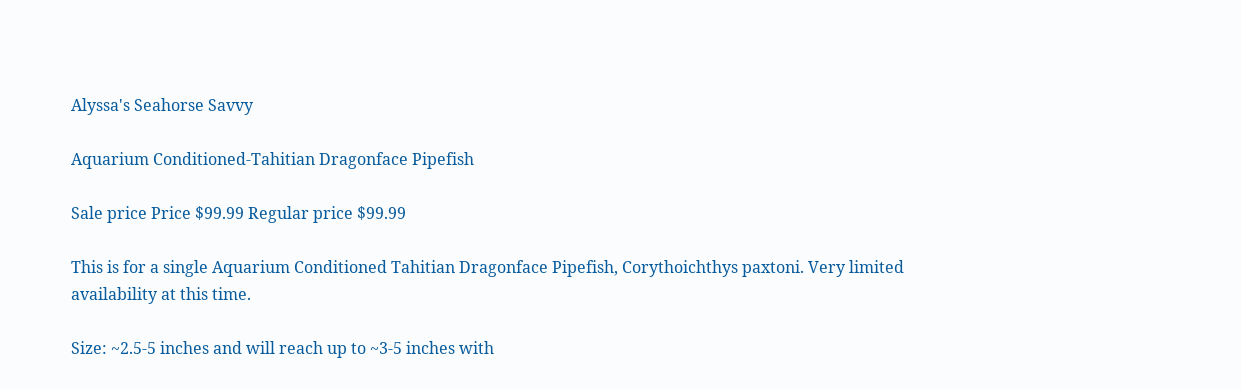Alyssa's Seahorse Savvy

Aquarium Conditioned-Tahitian Dragonface Pipefish

Sale price Price $99.99 Regular price $99.99

This is for a single Aquarium Conditioned Tahitian Dragonface Pipefish, Corythoichthys paxtoni. Very limited availability at this time.

Size: ~2.5-5 inches and will reach up to ~3-5 inches with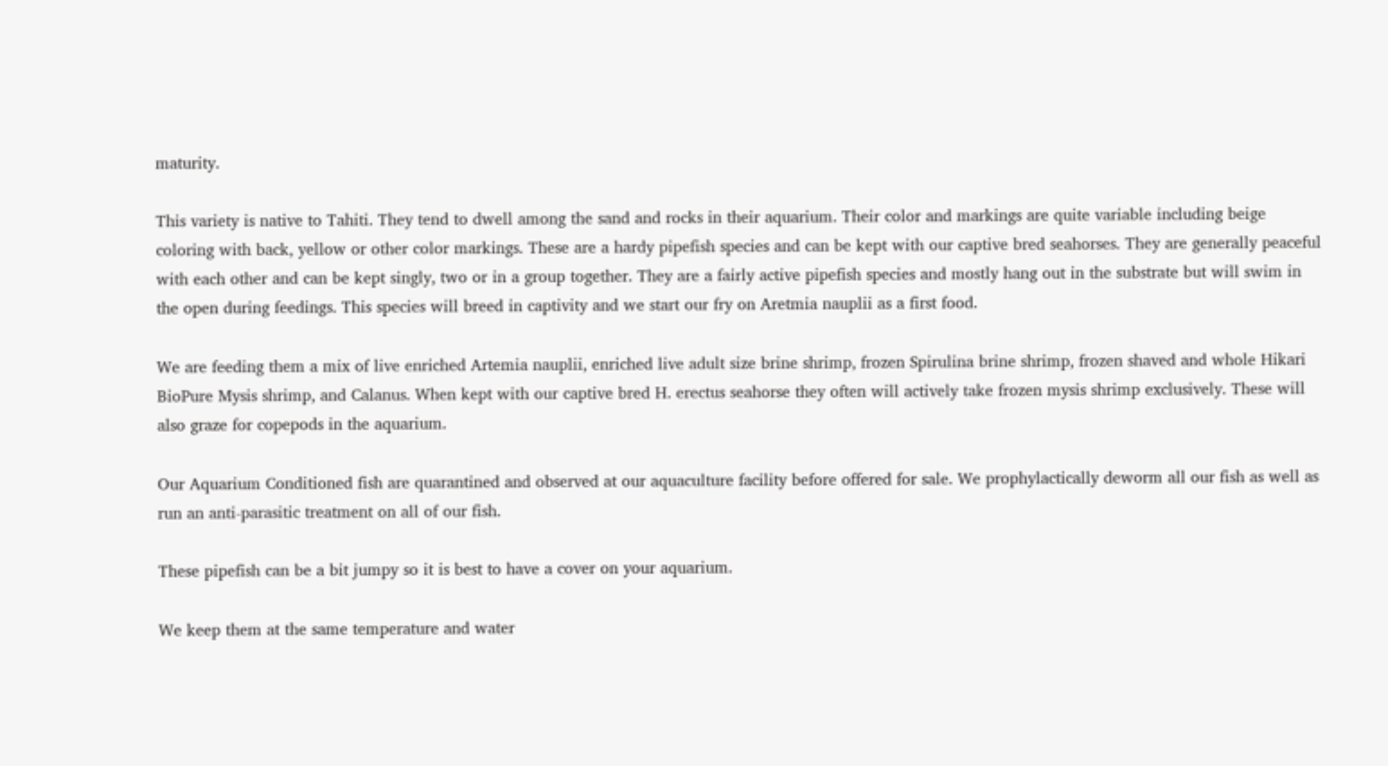maturity.

This variety is native to Tahiti. They tend to dwell among the sand and rocks in their aquarium. Their color and markings are quite variable including beige coloring with back, yellow or other color markings. These are a hardy pipefish species and can be kept with our captive bred seahorses. They are generally peaceful with each other and can be kept singly, two or in a group together. They are a fairly active pipefish species and mostly hang out in the substrate but will swim in the open during feedings. This species will breed in captivity and we start our fry on Aretmia nauplii as a first food.

We are feeding them a mix of live enriched Artemia nauplii, enriched live adult size brine shrimp, frozen Spirulina brine shrimp, frozen shaved and whole Hikari BioPure Mysis shrimp, and Calanus. When kept with our captive bred H. erectus seahorse they often will actively take frozen mysis shrimp exclusively. These will also graze for copepods in the aquarium.

Our Aquarium Conditioned fish are quarantined and observed at our aquaculture facility before offered for sale. We prophylactically deworm all our fish as well as run an anti-parasitic treatment on all of our fish.

These pipefish can be a bit jumpy so it is best to have a cover on your aquarium.

We keep them at the same temperature and water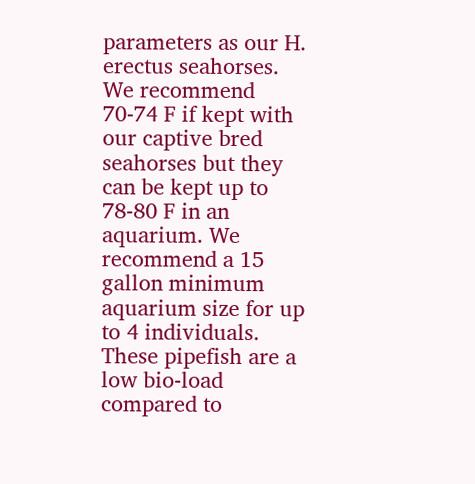parameters as our H. erectus seahorses. We recommend 70-74 F if kept with our captive bred seahorses but they can be kept up to 78-80 F in an aquarium. We recommend a 15 gallon minimum aquarium size for up to 4 individuals. These pipefish are a low bio-load compared to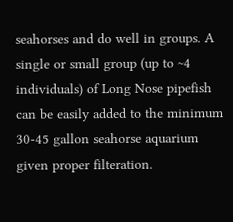seahorses and do well in groups. A single or small group (up to ~4 individuals) of Long Nose pipefish can be easily added to the minimum 30-45 gallon seahorse aquarium given proper filteration.